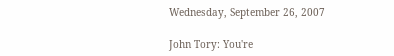Wednesday, September 26, 2007

John Tory: You're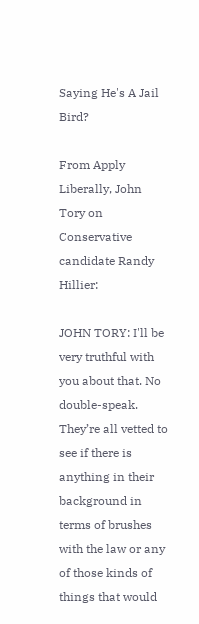Saying He's A Jail Bird?

From Apply Liberally, John Tory on Conservative candidate Randy Hillier:

JOHN TORY: I'll be very truthful with you about that. No double-speak. They’re all vetted to see if there is anything in their background in terms of brushes with the law or any of those kinds of things that would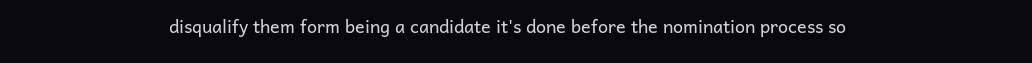disqualify them form being a candidate it's done before the nomination process so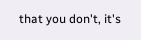that you don't, it's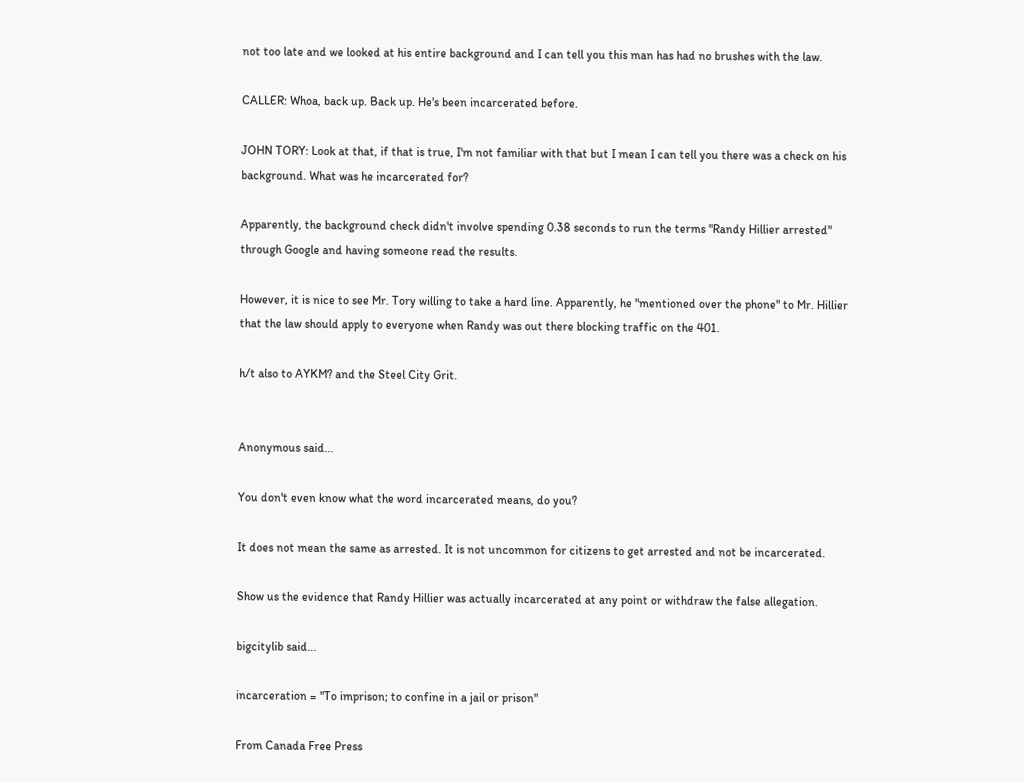not too late and we looked at his entire background and I can tell you this man has had no brushes with the law.

CALLER: Whoa, back up. Back up. He's been incarcerated before.

JOHN TORY: Look at that, if that is true, I'm not familiar with that but I mean I can tell you there was a check on his background. What was he incarcerated for?

Apparently, the background check didn't involve spending 0.38 seconds to run the terms "Randy Hillier arrested" through Google and having someone read the results.

However, it is nice to see Mr. Tory willing to take a hard line. Apparently, he "mentioned over the phone" to Mr. Hillier that the law should apply to everyone when Randy was out there blocking traffic on the 401.

h/t also to AYKM? and the Steel City Grit.


Anonymous said...

You don't even know what the word incarcerated means, do you?

It does not mean the same as arrested. It is not uncommon for citizens to get arrested and not be incarcerated.

Show us the evidence that Randy Hillier was actually incarcerated at any point or withdraw the false allegation.

bigcitylib said...

incarceration = "To imprison; to confine in a jail or prison"

From Canada Free Press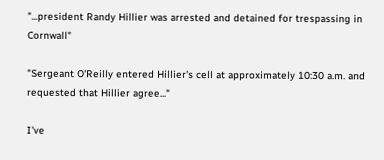"...president Randy Hillier was arrested and detained for trespassing in Cornwall"

"Sergeant O'Reilly entered Hillier's cell at approximately 10:30 a.m. and requested that Hillier agree..."

I've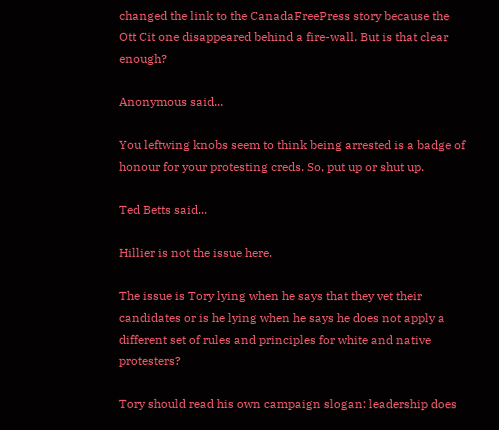changed the link to the CanadaFreePress story because the Ott Cit one disappeared behind a fire-wall. But is that clear enough?

Anonymous said...

You leftwing knobs seem to think being arrested is a badge of honour for your protesting creds. So, put up or shut up.

Ted Betts said...

Hillier is not the issue here.

The issue is Tory lying when he says that they vet their candidates or is he lying when he says he does not apply a different set of rules and principles for white and native protesters?

Tory should read his own campaign slogan: leadership does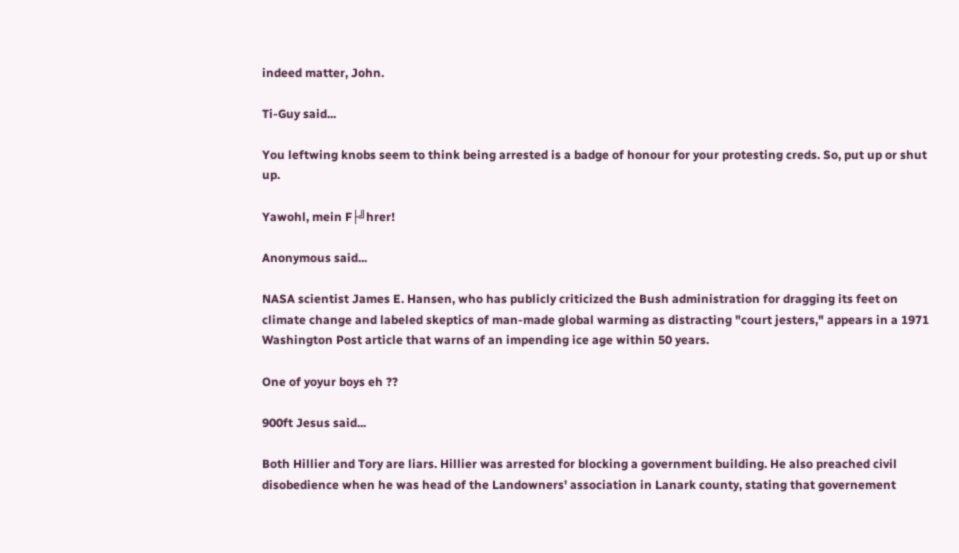indeed matter, John.

Ti-Guy said...

You leftwing knobs seem to think being arrested is a badge of honour for your protesting creds. So, put up or shut up.

Yawohl, mein F├╝hrer!

Anonymous said...

NASA scientist James E. Hansen, who has publicly criticized the Bush administration for dragging its feet on climate change and labeled skeptics of man-made global warming as distracting "court jesters," appears in a 1971 Washington Post article that warns of an impending ice age within 50 years.

One of yoyur boys eh ??

900ft Jesus said...

Both Hillier and Tory are liars. Hillier was arrested for blocking a government building. He also preached civil disobedience when he was head of the Landowners' association in Lanark county, stating that governement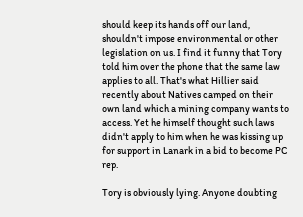should keep its hands off our land, shouldn't impose environmental or other legislation on us. I find it funny that Tory told him over the phone that the same law applies to all. That's what Hillier said recently about Natives camped on their own land which a mining company wants to access. Yet he himself thought such laws didn't apply to him when he was kissing up for support in Lanark in a bid to become PC rep.

Tory is obviously lying. Anyone doubting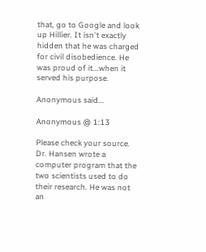that, go to Google and look up Hillier. It isn't exactly hidden that he was charged for civil disobedience. He was proud of it...when it served his purpose.

Anonymous said...

Anonymous @ 1:13

Please check your source. Dr. Hansen wrote a computer program that the two scientists used to do their research. He was not an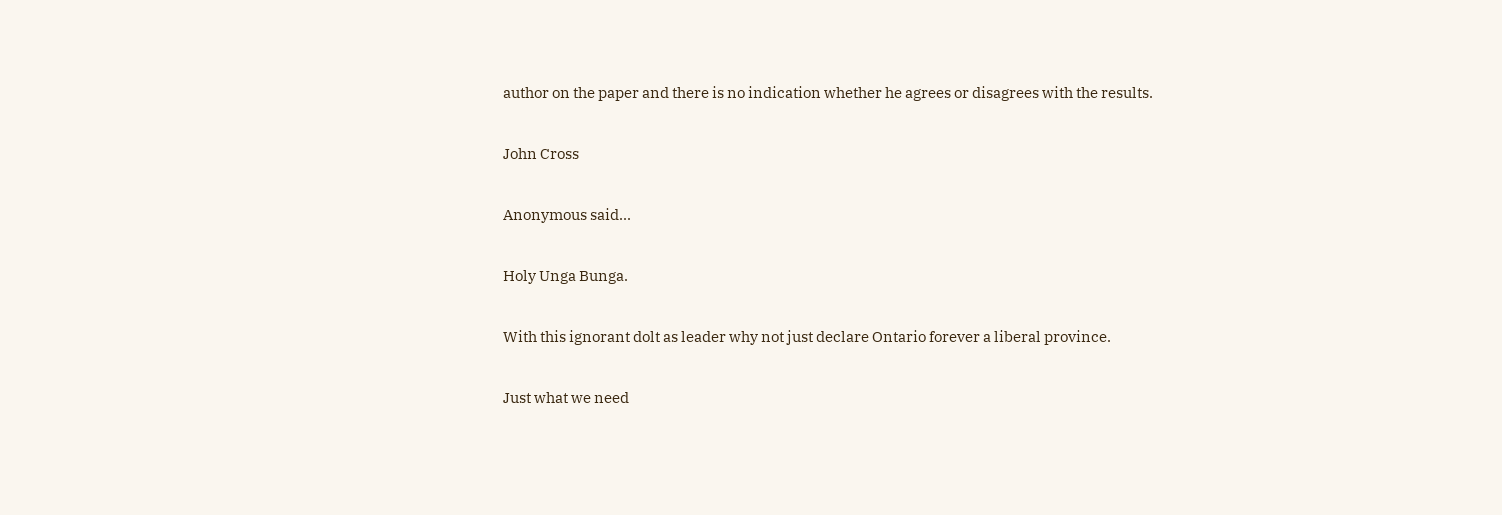author on the paper and there is no indication whether he agrees or disagrees with the results.

John Cross

Anonymous said...

Holy Unga Bunga.

With this ignorant dolt as leader why not just declare Ontario forever a liberal province.

Just what we need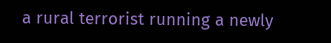a rural terrorist running a newly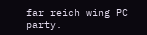far reich wing PC party.